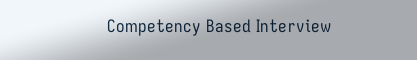Competency Based Interview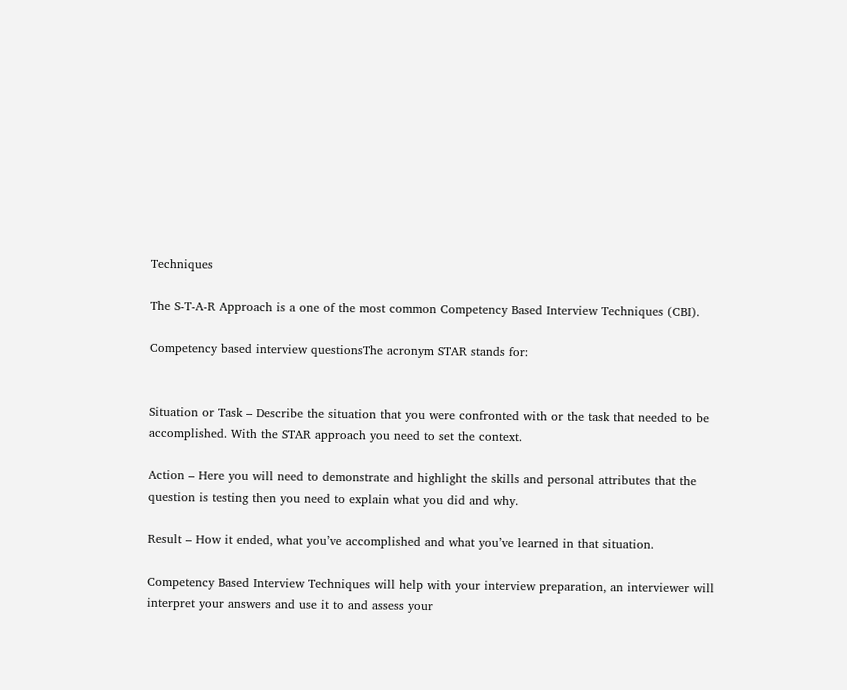Techniques

The S-T-A-R Approach is a one of the most common Competency Based Interview Techniques (CBI).

Competency based interview questionsThe acronym STAR stands for:


Situation or Task – Describe the situation that you were confronted with or the task that needed to be accomplished. With the STAR approach you need to set the context.

Action – Here you will need to demonstrate and highlight the skills and personal attributes that the question is testing then you need to explain what you did and why.

Result – How it ended, what you’ve accomplished and what you’ve learned in that situation.

Competency Based Interview Techniques will help with your interview preparation, an interviewer will interpret your answers and use it to and assess your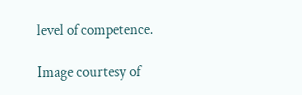level of competence.

Image courtesy of